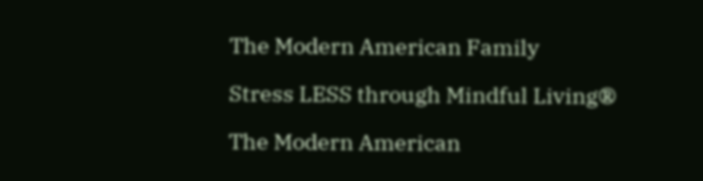The Modern American Family

Stress LESS through Mindful Living®

The Modern American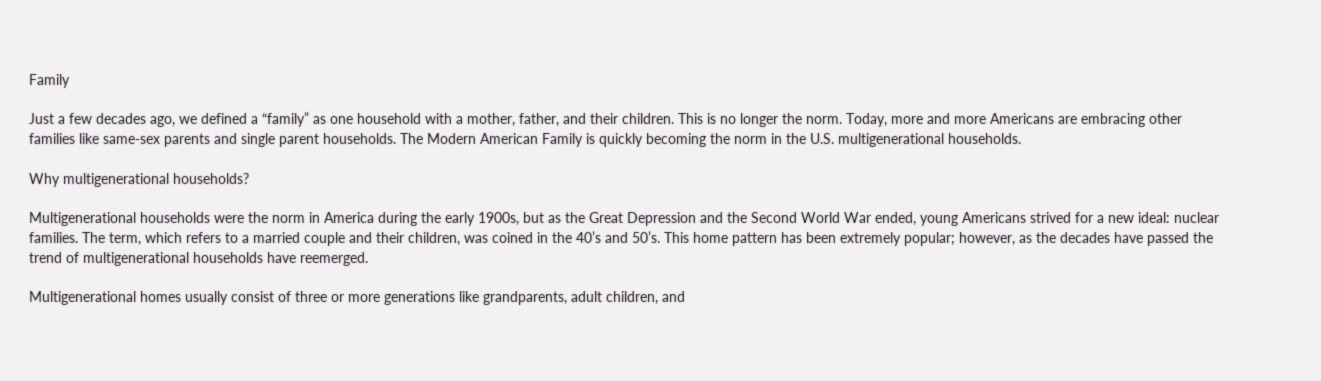Family

Just a few decades ago, we defined a “family” as one household with a mother, father, and their children. This is no longer the norm. Today, more and more Americans are embracing other families like same-sex parents and single parent households. The Modern American Family is quickly becoming the norm in the U.S. multigenerational households.

Why multigenerational households?

Multigenerational households were the norm in America during the early 1900s, but as the Great Depression and the Second World War ended, young Americans strived for a new ideal: nuclear families. The term, which refers to a married couple and their children, was coined in the 40’s and 50’s. This home pattern has been extremely popular; however, as the decades have passed the trend of multigenerational households have reemerged.

Multigenerational homes usually consist of three or more generations like grandparents, adult children, and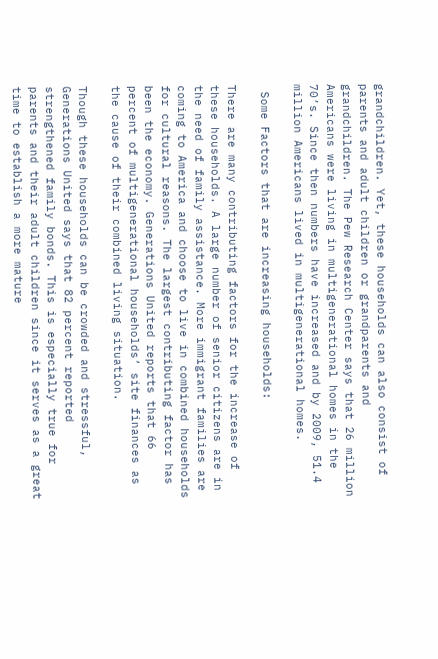grandchildren. Yet, these households can also consist of parents and adult children or grandparents and grandchildren. The Pew Research Center says that 26 million Americans were living in multigenerational homes in the 70’s. Since then numbers have increased and by 2009, 51.4 million Americans lived in multigenerational homes.

 Some Factors that are increasing households:

There are many contributing factors for the increase of these households. A large number of senior citizens are in the need of family assistance. More immigrant families are coming to America and choose to live in combined households for cultural reasons. The largest contributing factor has been the economy. Generations United reports that 66 percent of multigenerational households’ site finances as the cause of their combined living situation.

Though these households can be crowded and stressful, Generations United says that 82 percent reported strengthened family bonds. This is especially true for parents and their adult children since it serves as a great time to establish a more mature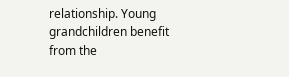relationship. Young grandchildren benefit from the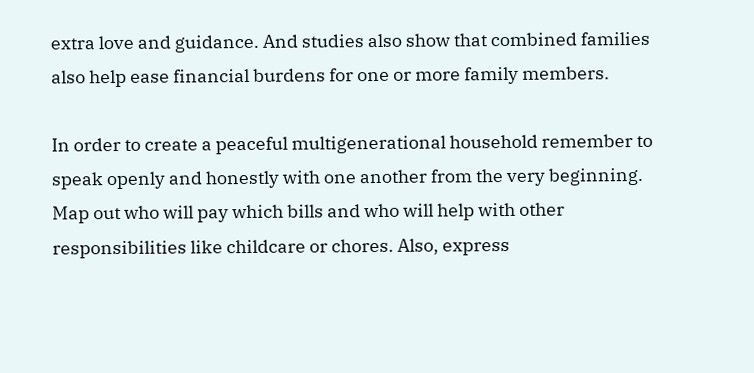extra love and guidance. And studies also show that combined families also help ease financial burdens for one or more family members.

In order to create a peaceful multigenerational household remember to speak openly and honestly with one another from the very beginning. Map out who will pay which bills and who will help with other responsibilities like childcare or chores. Also, express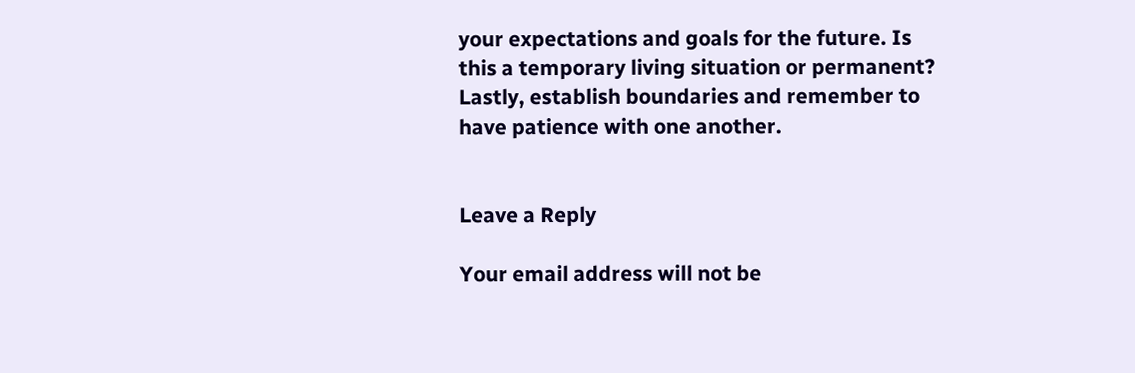your expectations and goals for the future. Is this a temporary living situation or permanent? Lastly, establish boundaries and remember to have patience with one another.


Leave a Reply

Your email address will not be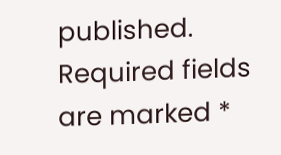published. Required fields are marked *